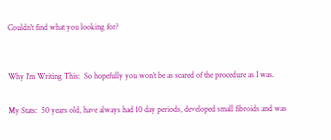Couldn't find what you looking for?


Why I’m Writing This:  So hopefully you won’t be as scared of the procedure as I was.

My Stats:  50 years old, have always had 10 day periods, developed small fibroids and was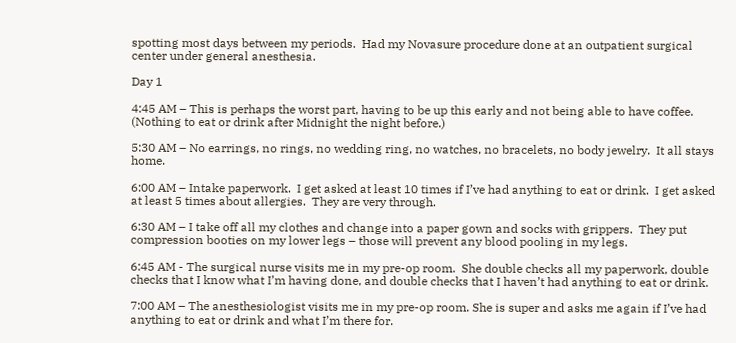spotting most days between my periods.  Had my Novasure procedure done at an outpatient surgical center under general anesthesia.

Day 1

4:45 AM – This is perhaps the worst part, having to be up this early and not being able to have coffee.  (Nothing to eat or drink after Midnight the night before.)

5:30 AM – No earrings, no rings, no wedding ring, no watches, no bracelets, no body jewelry.  It all stays home.

6:00 AM – Intake paperwork.  I get asked at least 10 times if I’ve had anything to eat or drink.  I get asked at least 5 times about allergies.  They are very through.

6:30 AM – I take off all my clothes and change into a paper gown and socks with grippers.  They put compression booties on my lower legs – those will prevent any blood pooling in my legs.

6:45 AM - The surgical nurse visits me in my pre-op room.  She double checks all my paperwork, double checks that I know what I’m having done, and double checks that I haven’t had anything to eat or drink.

7:00 AM – The anesthesiologist visits me in my pre-op room. She is super and asks me again if I’ve had anything to eat or drink and what I’m there for.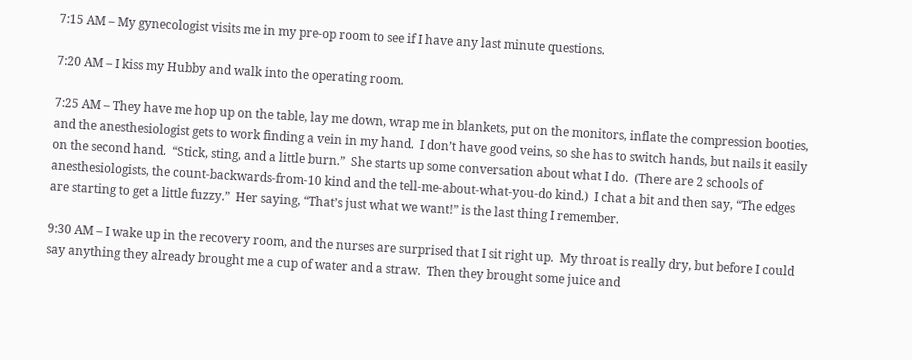7:15 AM – My gynecologist visits me in my pre-op room to see if I have any last minute questions.

7:20 AM – I kiss my Hubby and walk into the operating room.

7:25 AM – They have me hop up on the table, lay me down, wrap me in blankets, put on the monitors, inflate the compression booties, and the anesthesiologist gets to work finding a vein in my hand.  I don’t have good veins, so she has to switch hands, but nails it easily on the second hand.  “Stick, sting, and a little burn.”  She starts up some conversation about what I do.  (There are 2 schools of anesthesiologists, the count-backwards-from-10 kind and the tell-me-about-what-you-do kind.)  I chat a bit and then say, “The edges are starting to get a little fuzzy.”  Her saying, “That’s just what we want!” is the last thing I remember.

9:30 AM – I wake up in the recovery room, and the nurses are surprised that I sit right up.  My throat is really dry, but before I could say anything they already brought me a cup of water and a straw.  Then they brought some juice and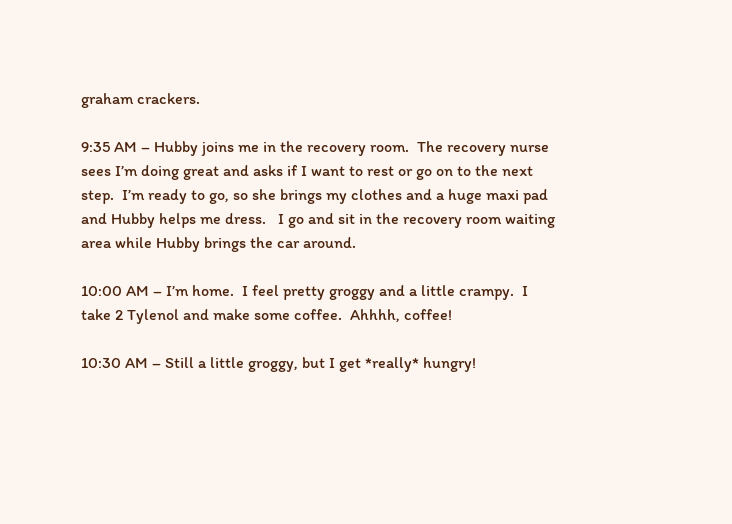graham crackers.

9:35 AM – Hubby joins me in the recovery room.  The recovery nurse sees I’m doing great and asks if I want to rest or go on to the next step.  I’m ready to go, so she brings my clothes and a huge maxi pad and Hubby helps me dress.   I go and sit in the recovery room waiting area while Hubby brings the car around.

10:00 AM – I’m home.  I feel pretty groggy and a little crampy.  I take 2 Tylenol and make some coffee.  Ahhhh, coffee!

10:30 AM – Still a little groggy, but I get *really* hungry!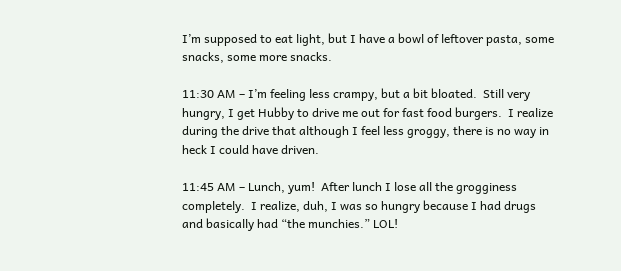I’m supposed to eat light, but I have a bowl of leftover pasta, some snacks, some more snacks.

11:30 AM – I’m feeling less crampy, but a bit bloated.  Still very hungry, I get Hubby to drive me out for fast food burgers.  I realize during the drive that although I feel less groggy, there is no way in heck I could have driven.

11:45 AM – Lunch, yum!  After lunch I lose all the grogginess completely.  I realize, duh, I was so hungry because I had drugs and basically had “the munchies.” LOL!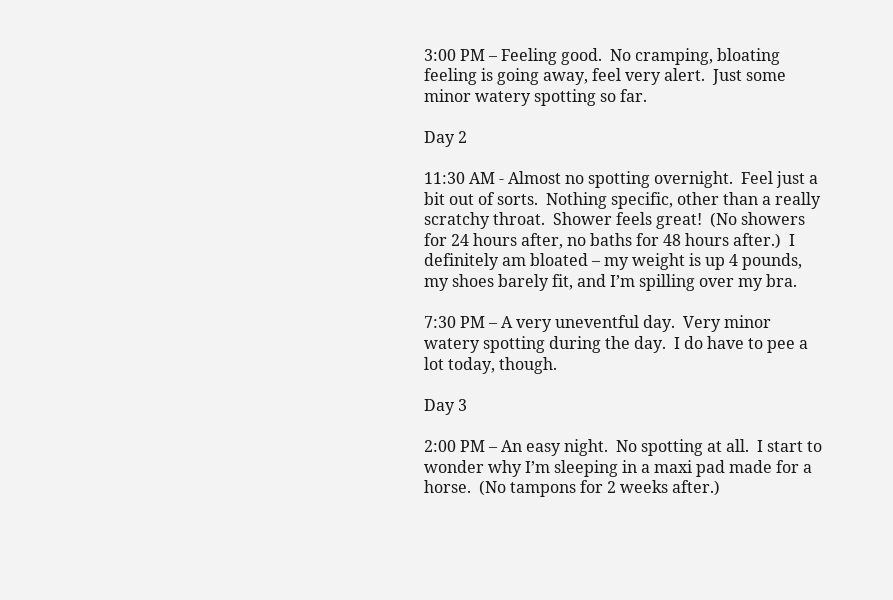3:00 PM – Feeling good.  No cramping, bloating feeling is going away, feel very alert.  Just some minor watery spotting so far.

Day 2

11:30 AM - Almost no spotting overnight.  Feel just a bit out of sorts.  Nothing specific, other than a really scratchy throat.  Shower feels great!  (No showers for 24 hours after, no baths for 48 hours after.)  I definitely am bloated – my weight is up 4 pounds, my shoes barely fit, and I’m spilling over my bra.

7:30 PM – A very uneventful day.  Very minor watery spotting during the day.  I do have to pee a lot today, though.

Day 3

2:00 PM – An easy night.  No spotting at all.  I start to wonder why I’m sleeping in a maxi pad made for a horse.  (No tampons for 2 weeks after.)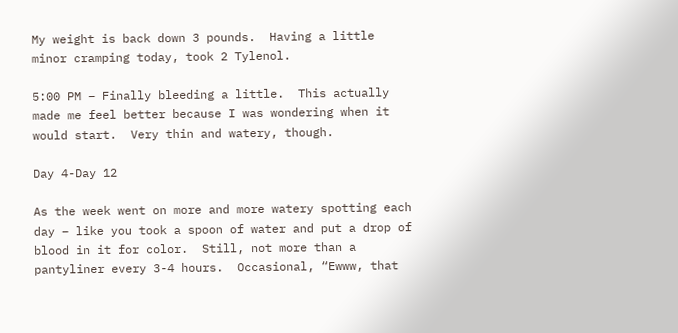My weight is back down 3 pounds.  Having a little minor cramping today, took 2 Tylenol.

5:00 PM – Finally bleeding a little.  This actually made me feel better because I was wondering when it would start.  Very thin and watery, though.

Day 4-Day 12

As the week went on more and more watery spotting each day – like you took a spoon of water and put a drop of blood in it for color.  Still, not more than a pantyliner every 3-4 hours.  Occasional, “Ewww, that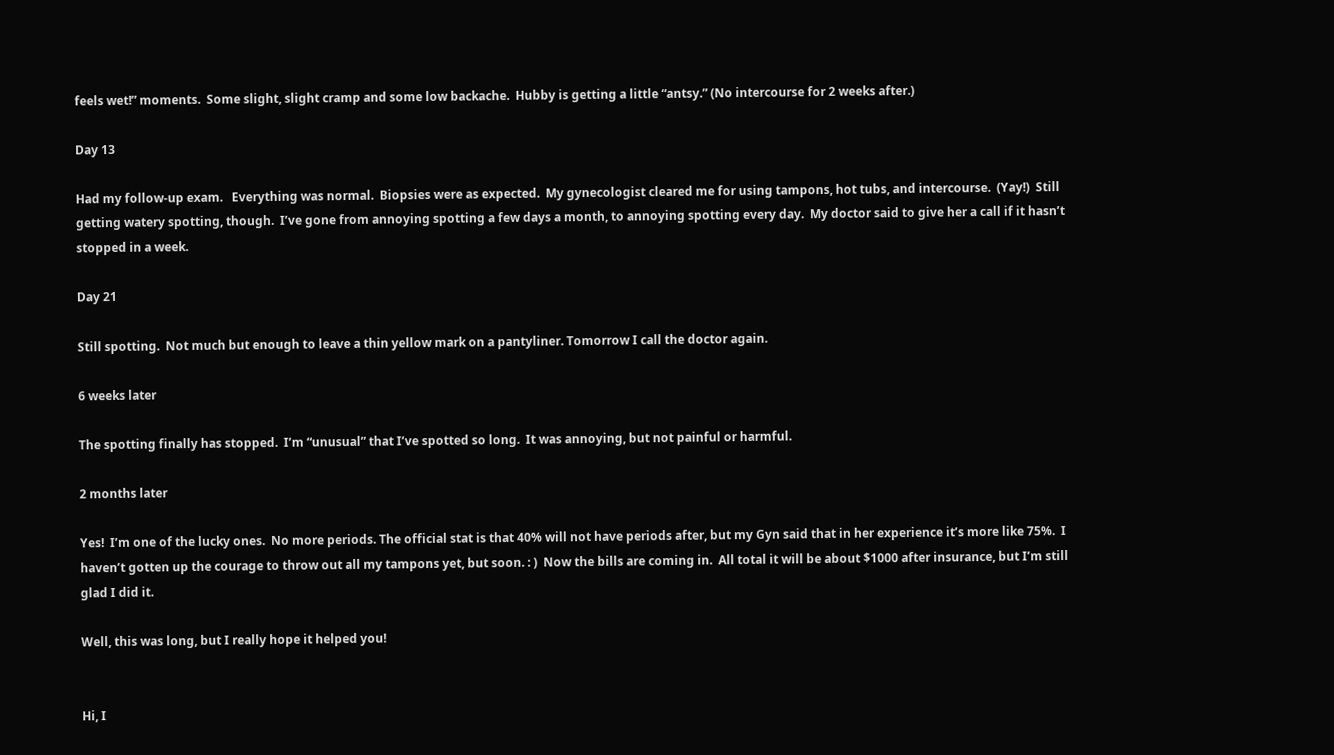feels wet!” moments.  Some slight, slight cramp and some low backache.  Hubby is getting a little “antsy.” (No intercourse for 2 weeks after.)

Day 13

Had my follow-up exam.   Everything was normal.  Biopsies were as expected.  My gynecologist cleared me for using tampons, hot tubs, and intercourse.  (Yay!)  Still getting watery spotting, though.  I’ve gone from annoying spotting a few days a month, to annoying spotting every day.  My doctor said to give her a call if it hasn’t stopped in a week.

Day 21

Still spotting.  Not much but enough to leave a thin yellow mark on a pantyliner. Tomorrow I call the doctor again.

6 weeks later

The spotting finally has stopped.  I’m “unusual” that I’ve spotted so long.  It was annoying, but not painful or harmful.

2 months later

Yes!  I’m one of the lucky ones.  No more periods. The official stat is that 40% will not have periods after, but my Gyn said that in her experience it’s more like 75%.  I haven’t gotten up the courage to throw out all my tampons yet, but soon. : )  Now the bills are coming in.  All total it will be about $1000 after insurance, but I’m still glad I did it.

Well, this was long, but I really hope it helped you!


Hi, I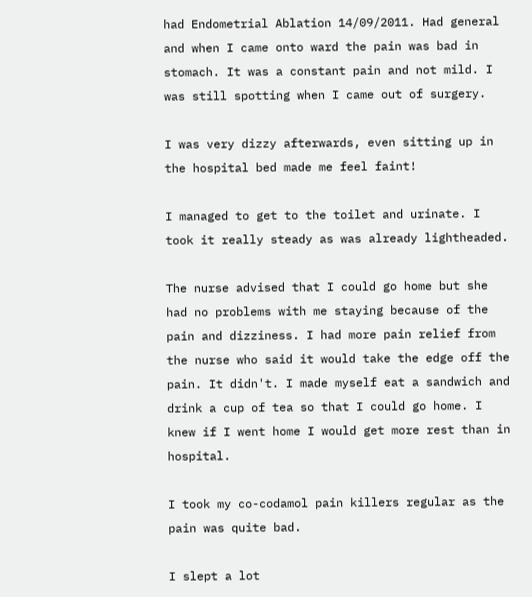had Endometrial Ablation 14/09/2011. Had general and when I came onto ward the pain was bad in stomach. It was a constant pain and not mild. I was still spotting when I came out of surgery.

I was very dizzy afterwards, even sitting up in the hospital bed made me feel faint!

I managed to get to the toilet and urinate. I took it really steady as was already lightheaded.

The nurse advised that I could go home but she had no problems with me staying because of the pain and dizziness. I had more pain relief from the nurse who said it would take the edge off the pain. It didn't. I made myself eat a sandwich and drink a cup of tea so that I could go home. I knew if I went home I would get more rest than in hospital.

I took my co-codamol pain killers regular as the pain was quite bad.

I slept a lot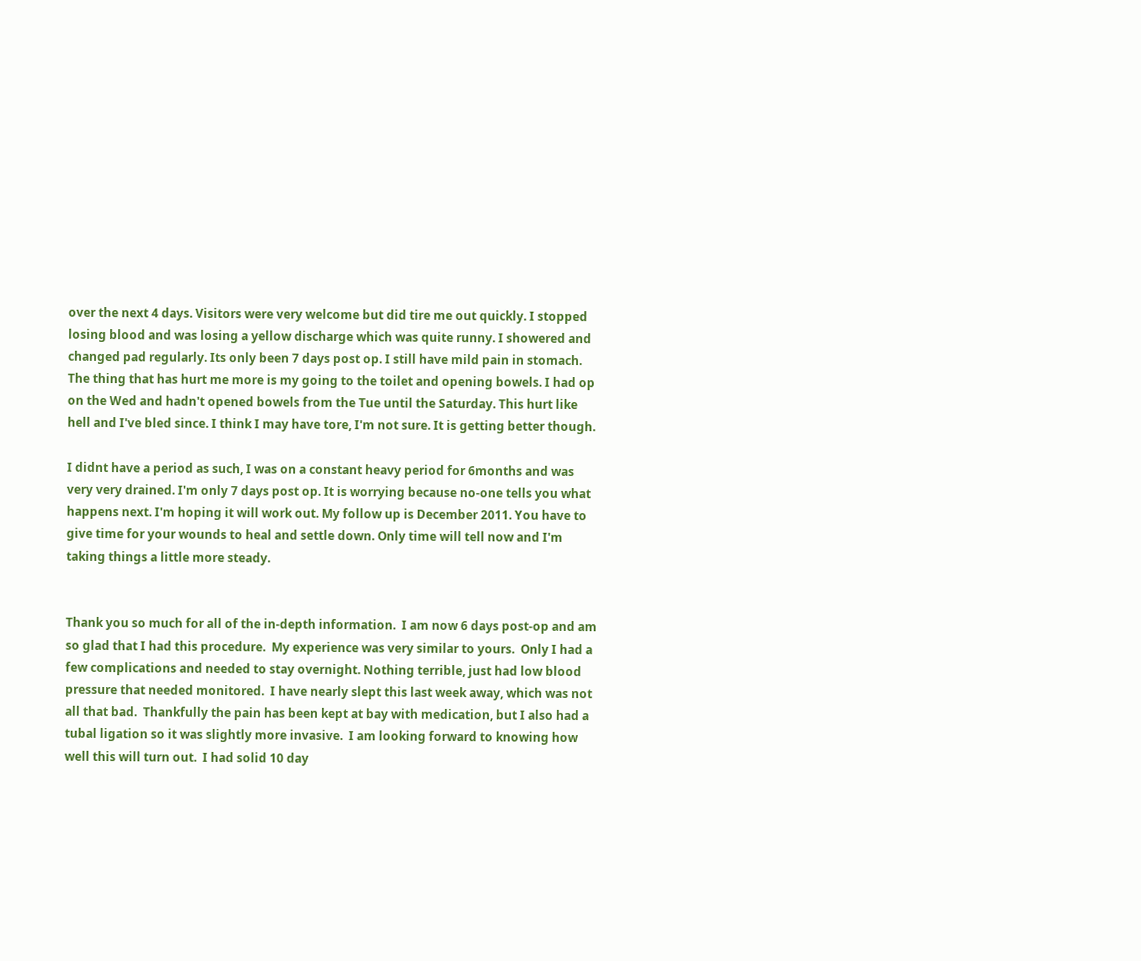over the next 4 days. Visitors were very welcome but did tire me out quickly. I stopped losing blood and was losing a yellow discharge which was quite runny. I showered and changed pad regularly. Its only been 7 days post op. I still have mild pain in stomach. The thing that has hurt me more is my going to the toilet and opening bowels. I had op on the Wed and hadn't opened bowels from the Tue until the Saturday. This hurt like hell and I've bled since. I think I may have tore, I'm not sure. It is getting better though.

I didnt have a period as such, I was on a constant heavy period for 6months and was very very drained. I'm only 7 days post op. It is worrying because no-one tells you what happens next. I'm hoping it will work out. My follow up is December 2011. You have to give time for your wounds to heal and settle down. Only time will tell now and I'm taking things a little more steady.


Thank you so much for all of the in-depth information.  I am now 6 days post-op and am so glad that I had this procedure.  My experience was very similar to yours.  Only I had a few complications and needed to stay overnight. Nothing terrible, just had low blood pressure that needed monitored.  I have nearly slept this last week away, which was not all that bad.  Thankfully the pain has been kept at bay with medication, but I also had a tubal ligation so it was slightly more invasive.  I am looking forward to knowing how well this will turn out.  I had solid 10 day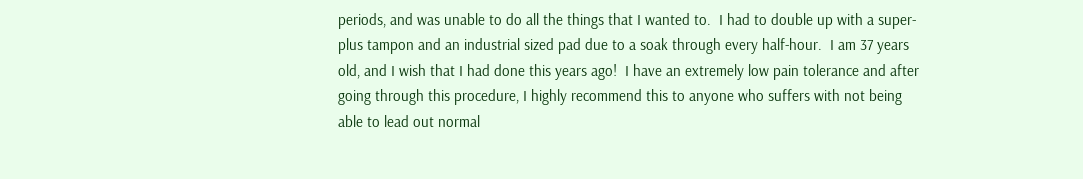periods, and was unable to do all the things that I wanted to.  I had to double up with a super-plus tampon and an industrial sized pad due to a soak through every half-hour.  I am 37 years old, and I wish that I had done this years ago!  I have an extremely low pain tolerance and after going through this procedure, I highly recommend this to anyone who suffers with not being able to lead out normal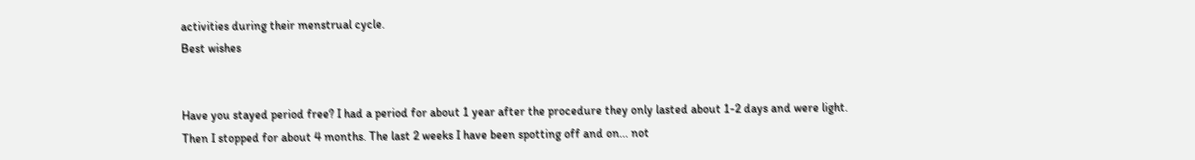activities during their menstrual cycle.
Best wishes


Have you stayed period free? I had a period for about 1 year after the procedure they only lasted about 1-2 days and were light. Then I stopped for about 4 months. The last 2 weeks I have been spotting off and on... not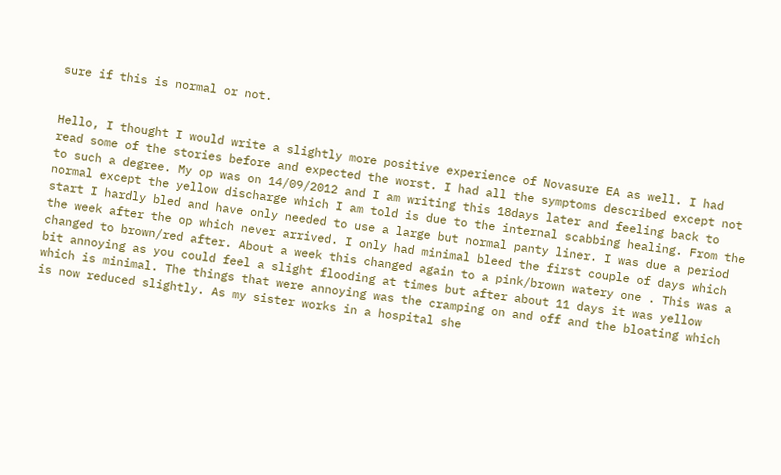sure if this is normal or not.


Hello, I thought I would write a slightly more positive experience of Novasure EA as well. I had read some of the stories before and expected the worst. I had all the symptoms described except not to such a degree. My op was on 14/09/2012 and I am writing this 18days later and feeling back to normal except the yellow discharge which I am told is due to the internal scabbing healing. From the start I hardly bled and have only needed to use a large but normal panty liner. I was due a period the week after the op which never arrived. I only had minimal bleed the first couple of days which changed to brown/red after. About a week this changed again to a pink/brown watery one . This was a bit annoying as you could feel a slight flooding at times but after about 11 days it was yellow which is minimal. The things that were annoying was the cramping on and off and the bloating which is now reduced slightly. As my sister works in a hospital she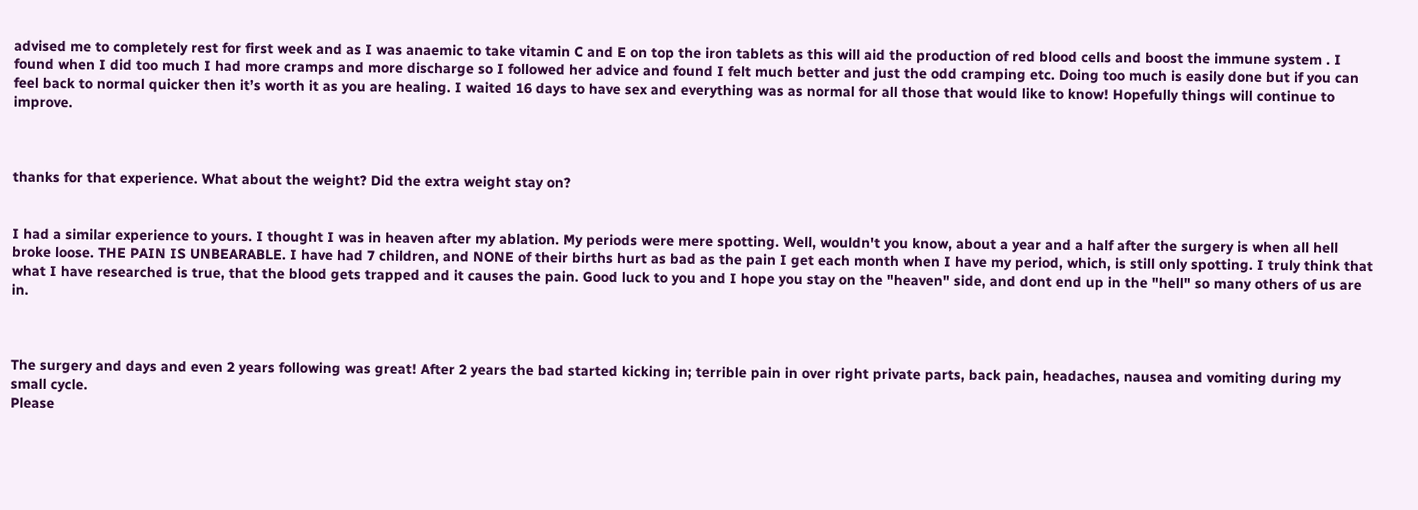advised me to completely rest for first week and as I was anaemic to take vitamin C and E on top the iron tablets as this will aid the production of red blood cells and boost the immune system . I found when I did too much I had more cramps and more discharge so I followed her advice and found I felt much better and just the odd cramping etc. Doing too much is easily done but if you can feel back to normal quicker then it’s worth it as you are healing. I waited 16 days to have sex and everything was as normal for all those that would like to know! Hopefully things will continue to improve.



thanks for that experience. What about the weight? Did the extra weight stay on?


I had a similar experience to yours. I thought I was in heaven after my ablation. My periods were mere spotting. Well, wouldn't you know, about a year and a half after the surgery is when all hell broke loose. THE PAIN IS UNBEARABLE. I have had 7 children, and NONE of their births hurt as bad as the pain I get each month when I have my period, which, is still only spotting. I truly think that what I have researched is true, that the blood gets trapped and it causes the pain. Good luck to you and I hope you stay on the "heaven" side, and dont end up in the "hell" so many others of us are in.



The surgery and days and even 2 years following was great! After 2 years the bad started kicking in; terrible pain in over right private parts, back pain, headaches, nausea and vomiting during my small cycle.
Please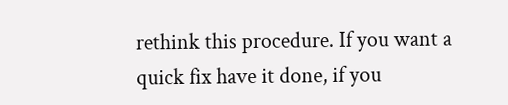rethink this procedure. If you want a quick fix have it done, if you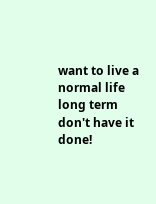want to live a normal life long term don't have it done!